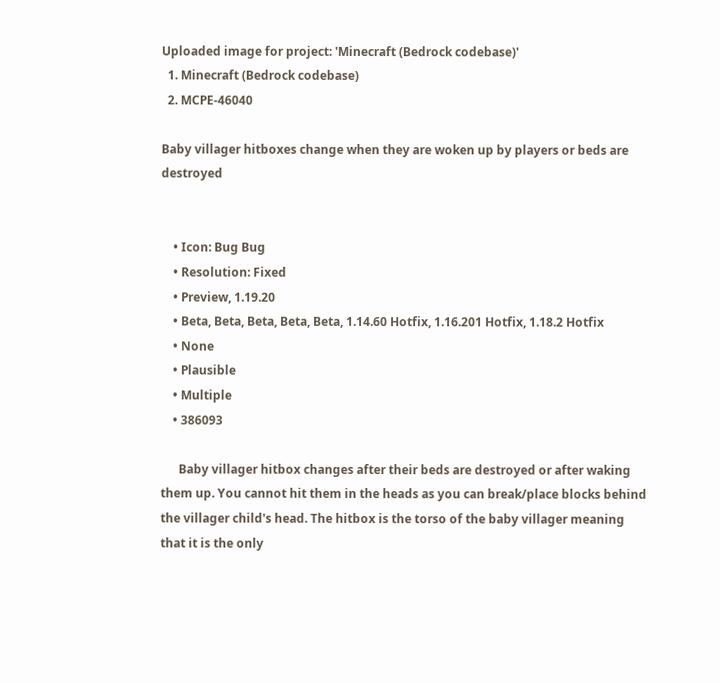Uploaded image for project: 'Minecraft (Bedrock codebase)'
  1. Minecraft (Bedrock codebase)
  2. MCPE-46040

Baby villager hitboxes change when they are woken up by players or beds are destroyed


    • Icon: Bug Bug
    • Resolution: Fixed
    • Preview, 1.19.20
    • Beta, Beta, Beta, Beta, Beta, 1.14.60 Hotfix, 1.16.201 Hotfix, 1.18.2 Hotfix
    • None
    • Plausible
    • Multiple
    • 386093

      Baby villager hitbox changes after their beds are destroyed or after waking them up. You cannot hit them in the heads as you can break/place blocks behind the villager child's head. The hitbox is the torso of the baby villager meaning that it is the only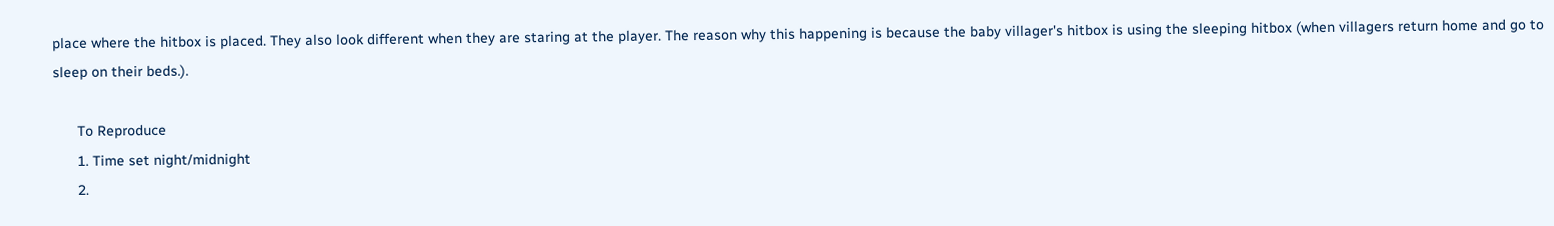place where the hitbox is placed. They also look different when they are staring at the player. The reason why this happening is because the baby villager's hitbox is using the sleeping hitbox (when villagers return home and go to sleep on their beds.).

      To Reproduce
      1. Time set night/midnight
      2.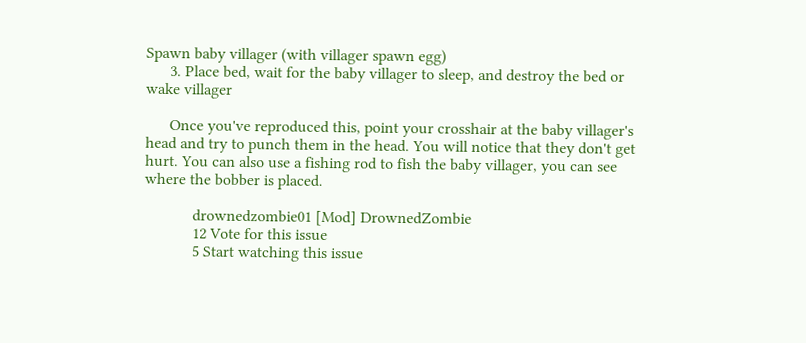Spawn baby villager (with villager spawn egg)
      3. Place bed, wait for the baby villager to sleep, and destroy the bed or wake villager

      Once you've reproduced this, point your crosshair at the baby villager's head and try to punch them in the head. You will notice that they don't get hurt. You can also use a fishing rod to fish the baby villager, you can see where the bobber is placed.

            drownedzombie01 [Mod] DrownedZombie
            12 Vote for this issue
            5 Start watching this issue